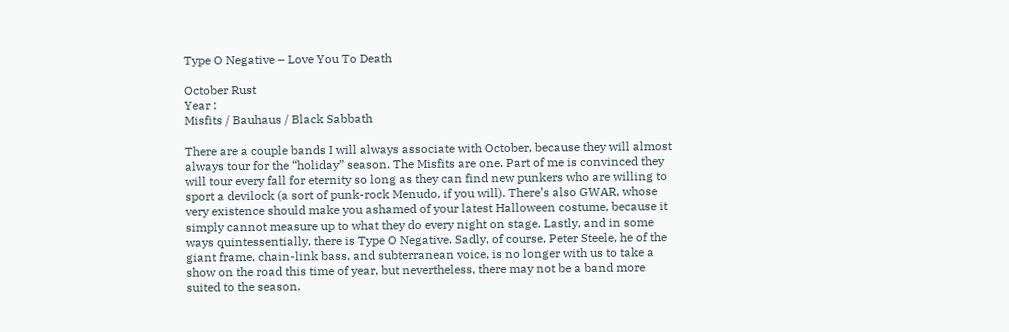Type O Negative – Love You To Death

October Rust
Year :
Misfits / Bauhaus / Black Sabbath

There are a couple bands I will always associate with October, because they will almost always tour for the “holiday” season. The Misfits are one. Part of me is convinced they will tour every fall for eternity so long as they can find new punkers who are willing to sport a devilock (a sort of punk-rock Menudo, if you will). There’s also GWAR, whose very existence should make you ashamed of your latest Halloween costume, because it simply cannot measure up to what they do every night on stage. Lastly, and in some ways quintessentially, there is Type O Negative. Sadly, of course, Peter Steele, he of the giant frame, chain-link bass, and subterranean voice, is no longer with us to take a show on the road this time of year, but nevertheless, there may not be a band more suited to the season.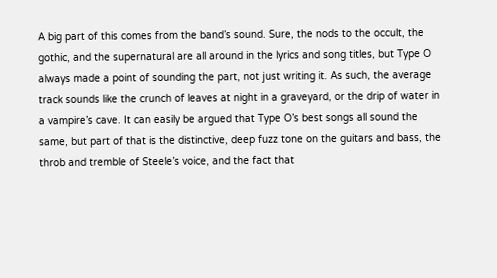A big part of this comes from the band’s sound. Sure, the nods to the occult, the gothic, and the supernatural are all around in the lyrics and song titles, but Type O always made a point of sounding the part, not just writing it. As such, the average track sounds like the crunch of leaves at night in a graveyard, or the drip of water in a vampire’s cave. It can easily be argued that Type O’s best songs all sound the same, but part of that is the distinctive, deep fuzz tone on the guitars and bass, the throb and tremble of Steele’s voice, and the fact that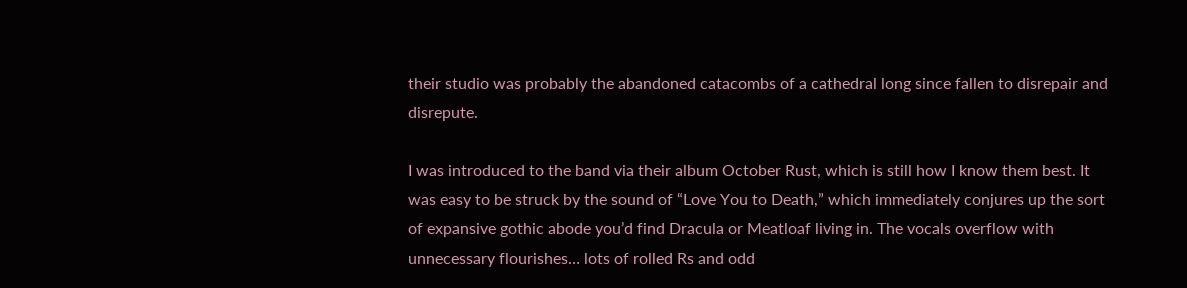their studio was probably the abandoned catacombs of a cathedral long since fallen to disrepair and disrepute.

I was introduced to the band via their album October Rust, which is still how I know them best. It was easy to be struck by the sound of “Love You to Death,” which immediately conjures up the sort of expansive gothic abode you’d find Dracula or Meatloaf living in. The vocals overflow with unnecessary flourishes… lots of rolled Rs and odd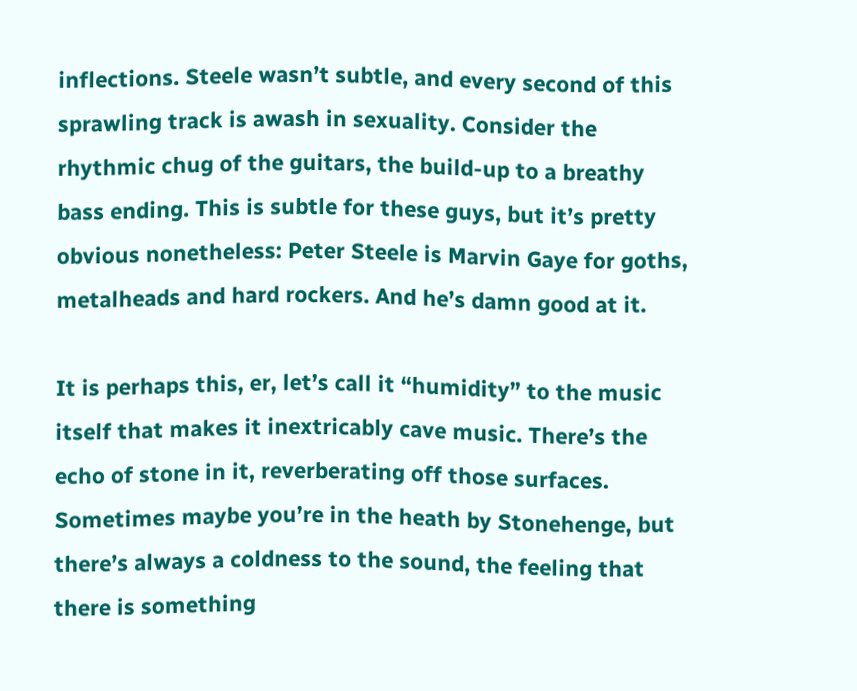inflections. Steele wasn’t subtle, and every second of this sprawling track is awash in sexuality. Consider the rhythmic chug of the guitars, the build-up to a breathy bass ending. This is subtle for these guys, but it’s pretty obvious nonetheless: Peter Steele is Marvin Gaye for goths, metalheads and hard rockers. And he’s damn good at it.

It is perhaps this, er, let’s call it “humidity” to the music itself that makes it inextricably cave music. There’s the echo of stone in it, reverberating off those surfaces. Sometimes maybe you’re in the heath by Stonehenge, but there’s always a coldness to the sound, the feeling that there is something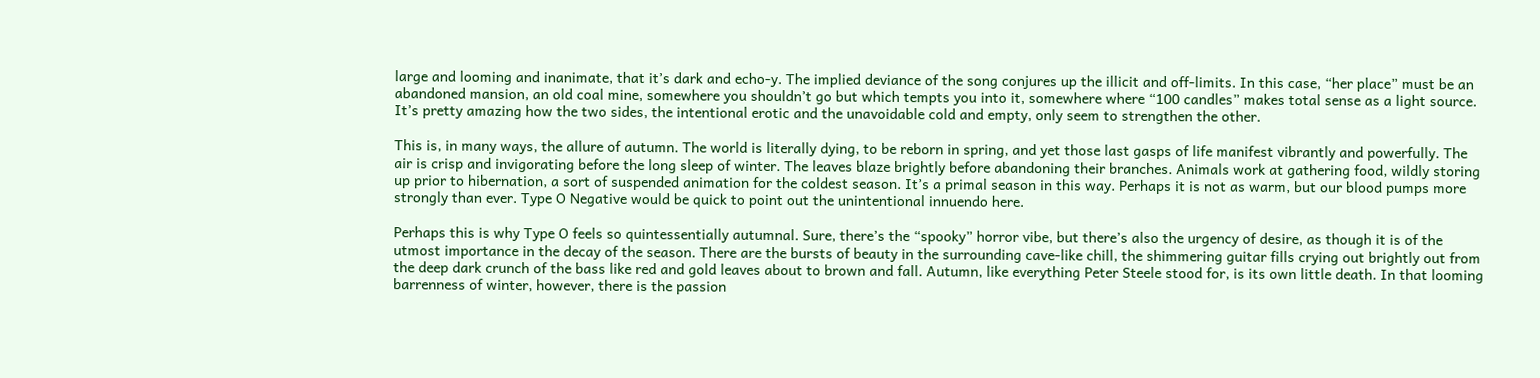large and looming and inanimate, that it’s dark and echo-y. The implied deviance of the song conjures up the illicit and off-limits. In this case, “her place” must be an abandoned mansion, an old coal mine, somewhere you shouldn’t go but which tempts you into it, somewhere where “100 candles” makes total sense as a light source. It’s pretty amazing how the two sides, the intentional erotic and the unavoidable cold and empty, only seem to strengthen the other.

This is, in many ways, the allure of autumn. The world is literally dying, to be reborn in spring, and yet those last gasps of life manifest vibrantly and powerfully. The air is crisp and invigorating before the long sleep of winter. The leaves blaze brightly before abandoning their branches. Animals work at gathering food, wildly storing up prior to hibernation, a sort of suspended animation for the coldest season. It’s a primal season in this way. Perhaps it is not as warm, but our blood pumps more strongly than ever. Type O Negative would be quick to point out the unintentional innuendo here.

Perhaps this is why Type O feels so quintessentially autumnal. Sure, there’s the “spooky” horror vibe, but there’s also the urgency of desire, as though it is of the utmost importance in the decay of the season. There are the bursts of beauty in the surrounding cave-like chill, the shimmering guitar fills crying out brightly out from the deep dark crunch of the bass like red and gold leaves about to brown and fall. Autumn, like everything Peter Steele stood for, is its own little death. In that looming barrenness of winter, however, there is the passion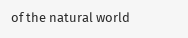of the natural world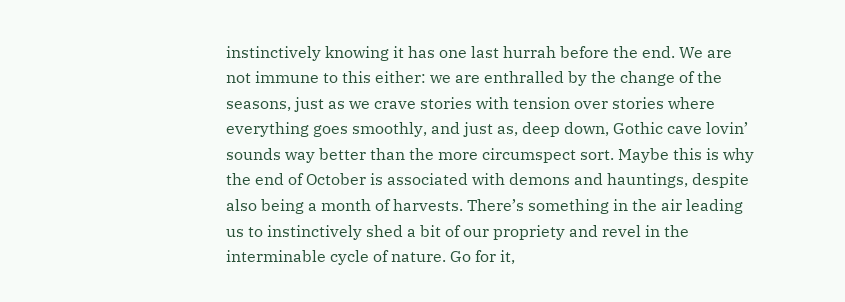instinctively knowing it has one last hurrah before the end. We are not immune to this either: we are enthralled by the change of the seasons, just as we crave stories with tension over stories where everything goes smoothly, and just as, deep down, Gothic cave lovin’ sounds way better than the more circumspect sort. Maybe this is why the end of October is associated with demons and hauntings, despite also being a month of harvests. There’s something in the air leading us to instinctively shed a bit of our propriety and revel in the interminable cycle of nature. Go for it,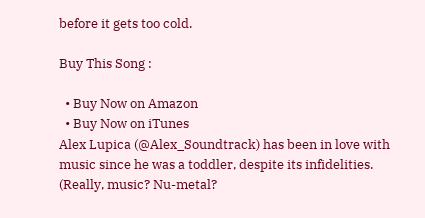before it gets too cold.

Buy This Song :

  • Buy Now on Amazon
  • Buy Now on iTunes
Alex Lupica (@Alex_Soundtrack) has been in love with music since he was a toddler, despite its infidelities. (Really, music? Nu-metal?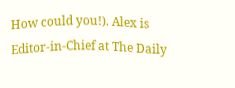How could you!). Alex is Editor-in-Chief at The Daily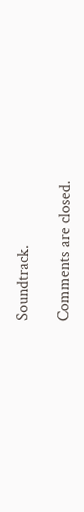Soundtrack.

Comments are closed.